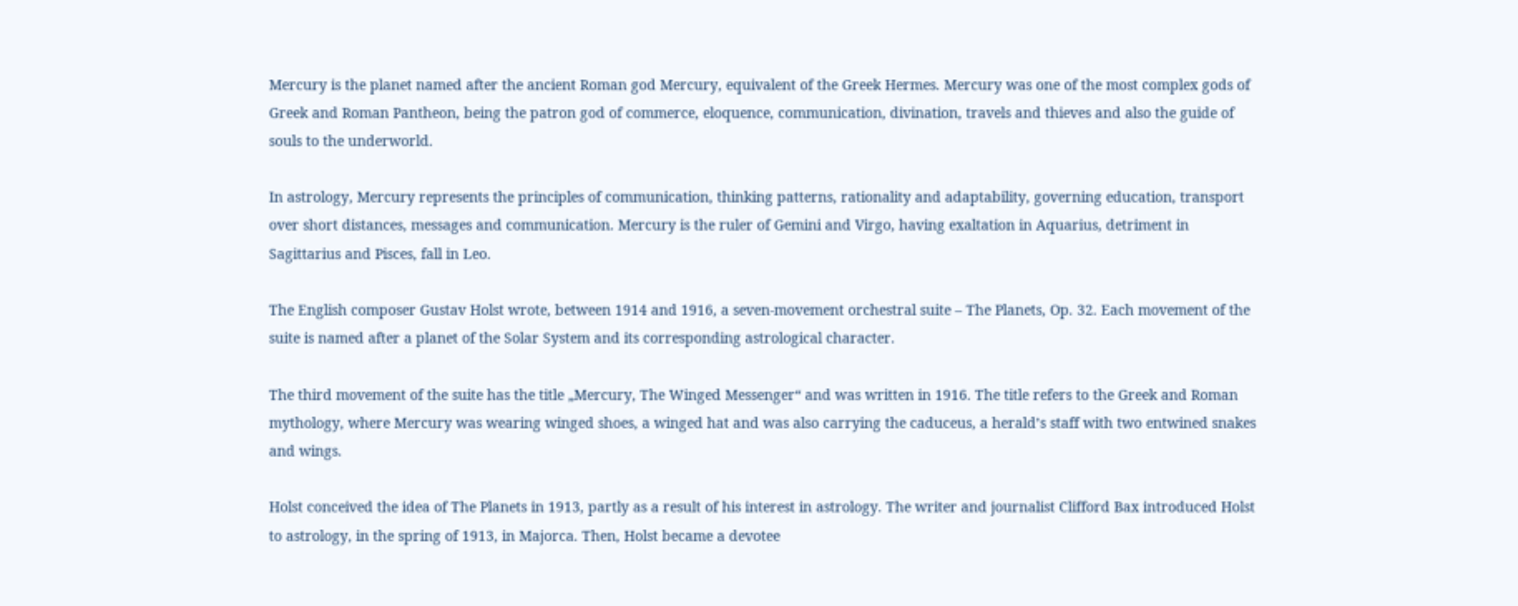Mercury is the planet named after the ancient Roman god Mercury, equivalent of the Greek Hermes. Mercury was one of the most complex gods of Greek and Roman Pantheon, being the patron god of commerce, eloquence, communication, divination, travels and thieves and also the guide of souls to the underworld.

In astrology, Mercury represents the principles of communication, thinking patterns, rationality and adaptability, governing education, transport over short distances, messages and communication. Mercury is the ruler of Gemini and Virgo, having exaltation in Aquarius, detriment in Sagittarius and Pisces, fall in Leo.

The English composer Gustav Holst wrote, between 1914 and 1916, a seven-movement orchestral suite – The Planets, Op. 32. Each movement of the suite is named after a planet of the Solar System and its corresponding astrological character.

The third movement of the suite has the title „Mercury, The Winged Messenger“ and was written in 1916. The title refers to the Greek and Roman mythology, where Mercury was wearing winged shoes, a winged hat and was also carrying the caduceus, a herald’s staff with two entwined snakes and wings.

Holst conceived the idea of The Planets in 1913, partly as a result of his interest in astrology. The writer and journalist Clifford Bax introduced Holst to astrology, in the spring of 1913, in Majorca. Then, Holst became a devotee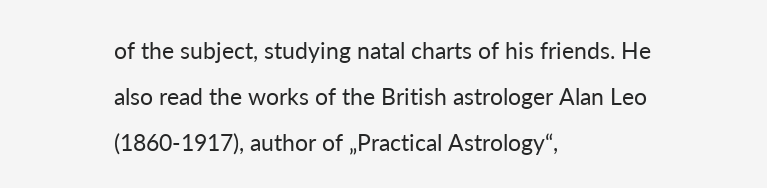of the subject, studying natal charts of his friends. He also read the works of the British astrologer Alan Leo (1860-1917), author of „Practical Astrology“,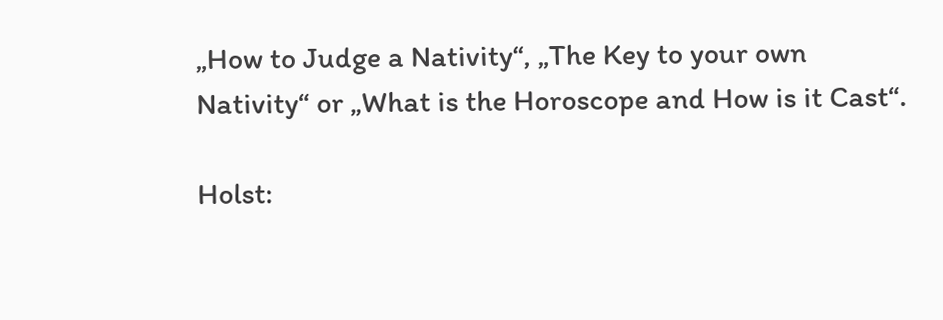„How to Judge a Nativity“, „The Key to your own Nativity“ or „What is the Horoscope and How is it Cast“.

Holst: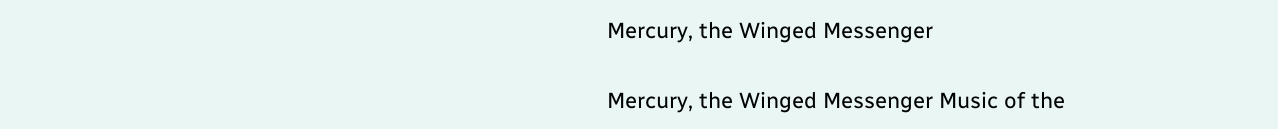Mercury, the Winged Messenger

Mercury, the Winged Messenger Music of the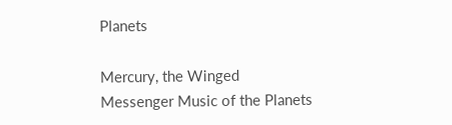Planets

Mercury, the Winged Messenger Music of the Planets